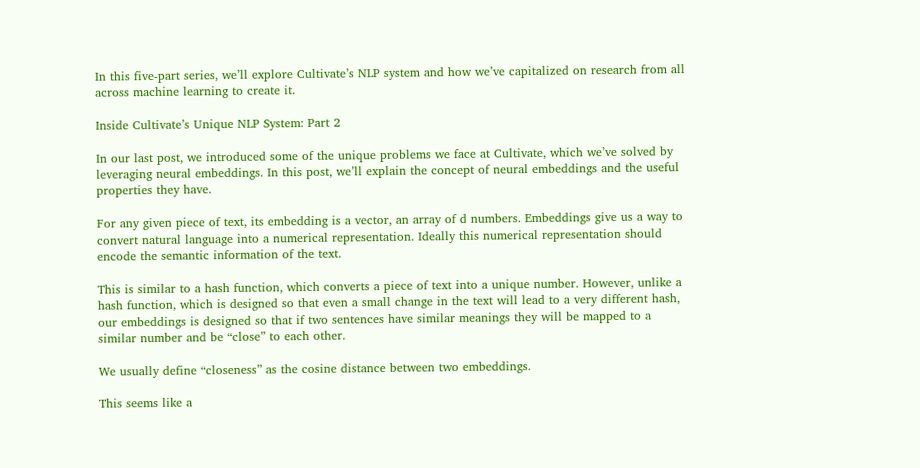In this five-part series, we’ll explore Cultivate’s NLP system and how we’ve capitalized on research from all across machine learning to create it.

Inside Cultivate’s Unique NLP System: Part 2

In our last post, we introduced some of the unique problems we face at Cultivate, which we’ve solved by leveraging neural embeddings. In this post, we’ll explain the concept of neural embeddings and the useful properties they have.

For any given piece of text, its embedding is a vector, an array of d numbers. Embeddings give us a way to convert natural language into a numerical representation. Ideally this numerical representation should encode the semantic information of the text.

This is similar to a hash function, which converts a piece of text into a unique number. However, unlike a hash function, which is designed so that even a small change in the text will lead to a very different hash, our embeddings is designed so that if two sentences have similar meanings they will be mapped to a similar number and be “close” to each other.

We usually define “closeness” as the cosine distance between two embeddings.

This seems like a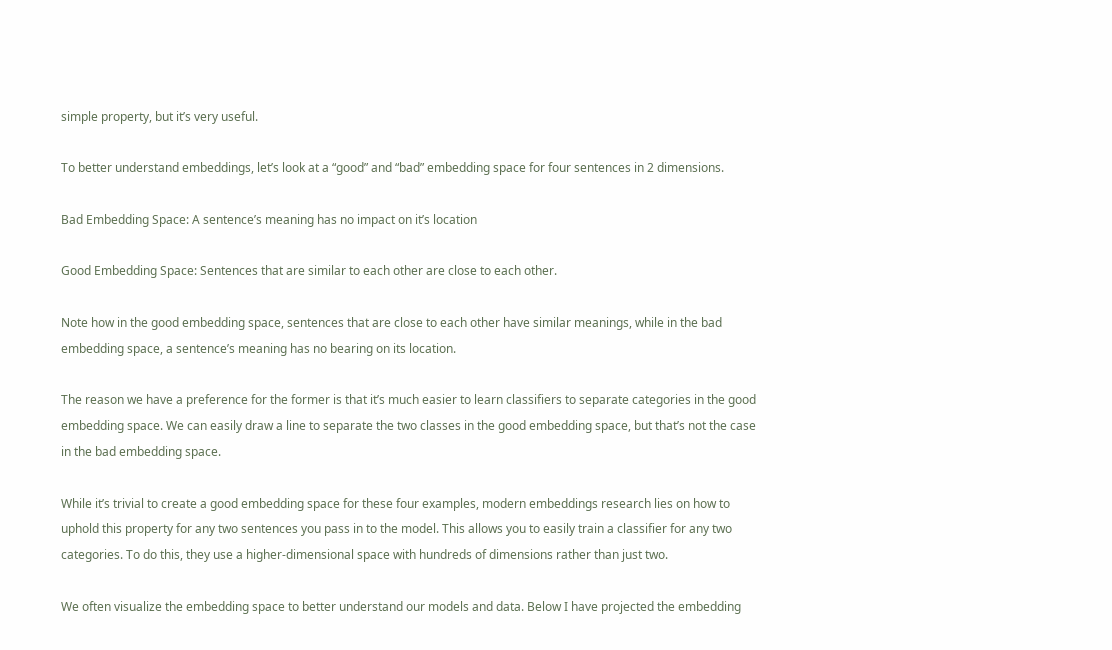simple property, but it’s very useful.

To better understand embeddings, let’s look at a “good” and “bad” embedding space for four sentences in 2 dimensions.

Bad Embedding Space: A sentence’s meaning has no impact on it’s location

Good Embedding Space: Sentences that are similar to each other are close to each other.

Note how in the good embedding space, sentences that are close to each other have similar meanings, while in the bad embedding space, a sentence’s meaning has no bearing on its location.

The reason we have a preference for the former is that it’s much easier to learn classifiers to separate categories in the good embedding space. We can easily draw a line to separate the two classes in the good embedding space, but that’s not the case in the bad embedding space.

While it’s trivial to create a good embedding space for these four examples, modern embeddings research lies on how to uphold this property for any two sentences you pass in to the model. This allows you to easily train a classifier for any two categories. To do this, they use a higher-dimensional space with hundreds of dimensions rather than just two.

We often visualize the embedding space to better understand our models and data. Below I have projected the embedding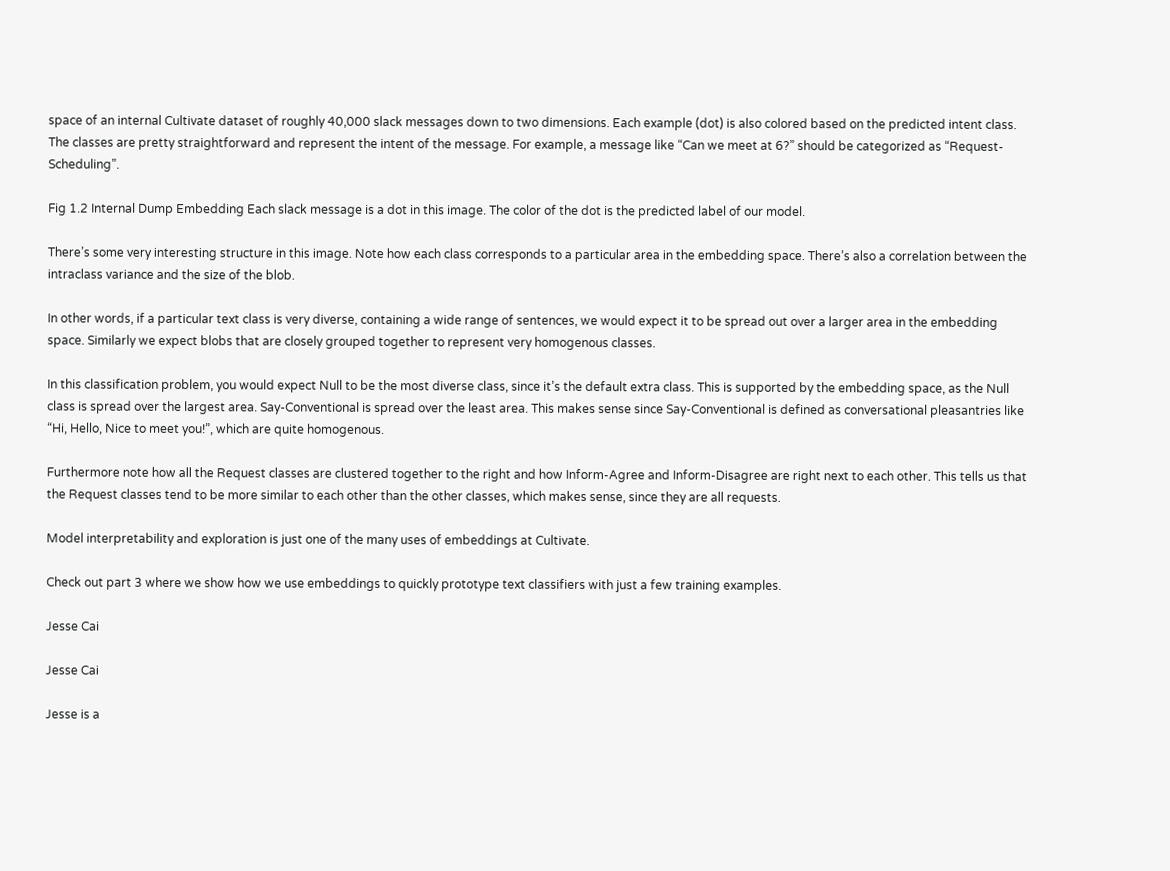space of an internal Cultivate dataset of roughly 40,000 slack messages down to two dimensions. Each example (dot) is also colored based on the predicted intent class. The classes are pretty straightforward and represent the intent of the message. For example, a message like “Can we meet at 6?” should be categorized as “Request-Scheduling”.

Fig 1.2 Internal Dump Embedding Each slack message is a dot in this image. The color of the dot is the predicted label of our model.

There’s some very interesting structure in this image. Note how each class corresponds to a particular area in the embedding space. There’s also a correlation between the intraclass variance and the size of the blob.

In other words, if a particular text class is very diverse, containing a wide range of sentences, we would expect it to be spread out over a larger area in the embedding space. Similarly we expect blobs that are closely grouped together to represent very homogenous classes.

In this classification problem, you would expect Null to be the most diverse class, since it’s the default extra class. This is supported by the embedding space, as the Null class is spread over the largest area. Say-Conventional is spread over the least area. This makes sense since Say-Conventional is defined as conversational pleasantries like “Hi, Hello, Nice to meet you!”, which are quite homogenous.

Furthermore note how all the Request classes are clustered together to the right and how Inform-Agree and Inform-Disagree are right next to each other. This tells us that the Request classes tend to be more similar to each other than the other classes, which makes sense, since they are all requests.

Model interpretability and exploration is just one of the many uses of embeddings at Cultivate.

Check out part 3 where we show how we use embeddings to quickly prototype text classifiers with just a few training examples.

Jesse Cai

Jesse Cai

Jesse is a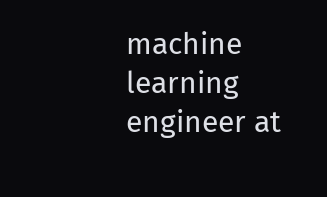machine learning engineer at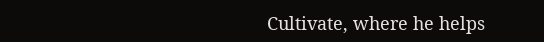Cultivate, where he helps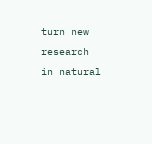turn new research in natural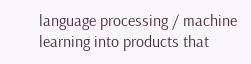language processing / machine learning into products that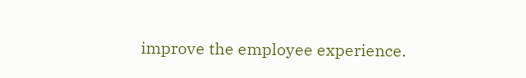improve the employee experience.